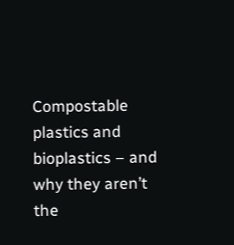Compostable plastics and bioplastics – and why they aren’t the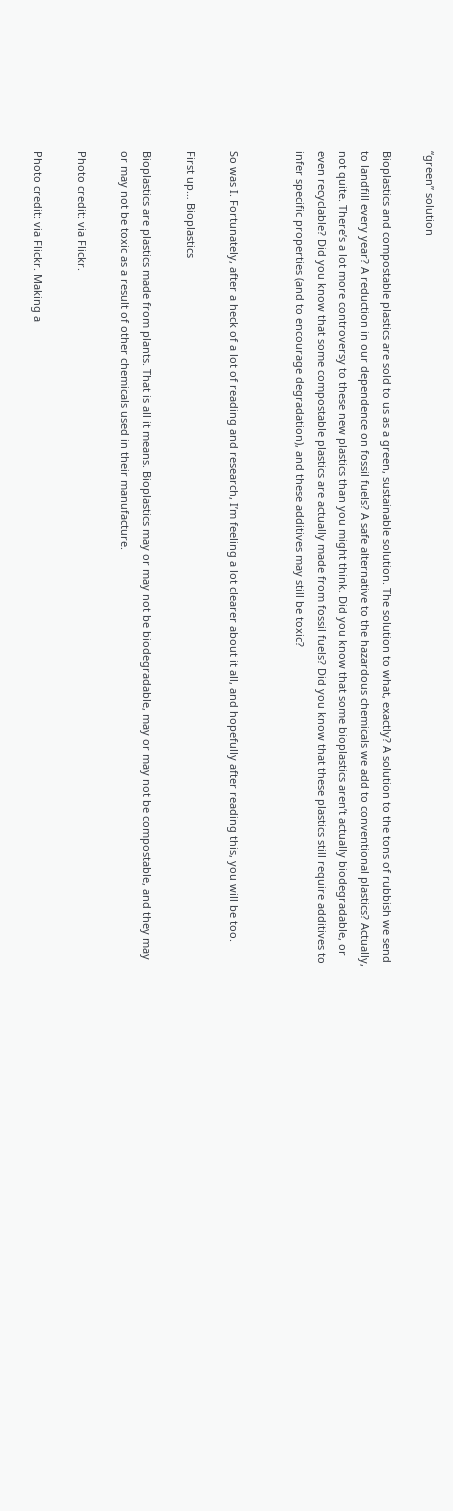“green” solution

Bioplastics and compostable plastics are sold to us as a green, sustainable solution. The solution to what, exactly? A solution to the tons of rubbish we send to landfill every year? A reduction in our dependence on fossil fuels? A safe alternative to the hazardous chemicals we add to conventional plastics? Actually, not quite. There’s a lot more controversy to these new plastics than you might think. Did you know that some bioplastics aren’t actually biodegradable, or even recyclable? Did you know that some compostable plastics are actually made from fossil fuels? Did you know that these plastics still require additives to infer specific properties (and to encourage degradation), and these additives may still be toxic?


So was I. Fortunately, after a heck of a lot of reading and research, I’m feeling a lot clearer about it all, and hopefully after reading this, you will be too.

First up… Bioplastics

Bioplastics are plastics made from plants. That is all it means. Bioplastics may or may not be biodegradable, may or may not be compostable, and they may or may not be toxic as a result of other chemicals used in their manufacture.

Photo credit: via Flickr.

Photo credit: via Flickr. Making a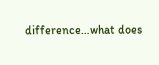difference…what does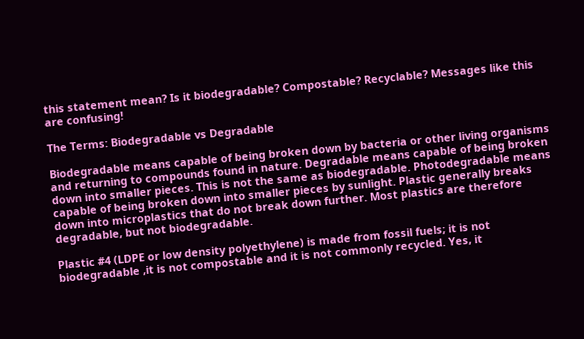this statement mean? Is it biodegradable? Compostable? Recyclable? Messages like this are confusing!

The Terms: Biodegradable vs Degradable

Biodegradable means capable of being broken down by bacteria or other living organisms and returning to compounds found in nature. Degradable means capable of being broken down into smaller pieces. This is not the same as biodegradable. Photodegradable means capable of being broken down into smaller pieces by sunlight. Plastic generally breaks down into microplastics that do not break down further. Most plastics are therefore degradable, but not biodegradable.

Plastic #4 (LDPE or low density polyethylene) is made from fossil fuels; it is not biodegradable ,it is not compostable and it is not commonly recycled. Yes, it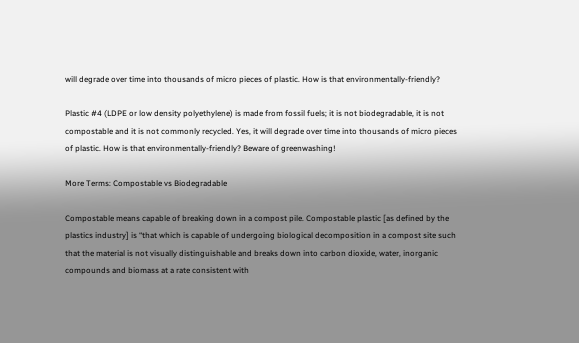will degrade over time into thousands of micro pieces of plastic. How is that environmentally-friendly?

Plastic #4 (LDPE or low density polyethylene) is made from fossil fuels; it is not biodegradable, it is not compostable and it is not commonly recycled. Yes, it will degrade over time into thousands of micro pieces of plastic. How is that environmentally-friendly? Beware of greenwashing!

More Terms: Compostable vs Biodegradable

Compostable means capable of breaking down in a compost pile. Compostable plastic [as defined by the plastics industry] is “that which is capable of undergoing biological decomposition in a compost site such that the material is not visually distinguishable and breaks down into carbon dioxide, water, inorganic compounds and biomass at a rate consistent with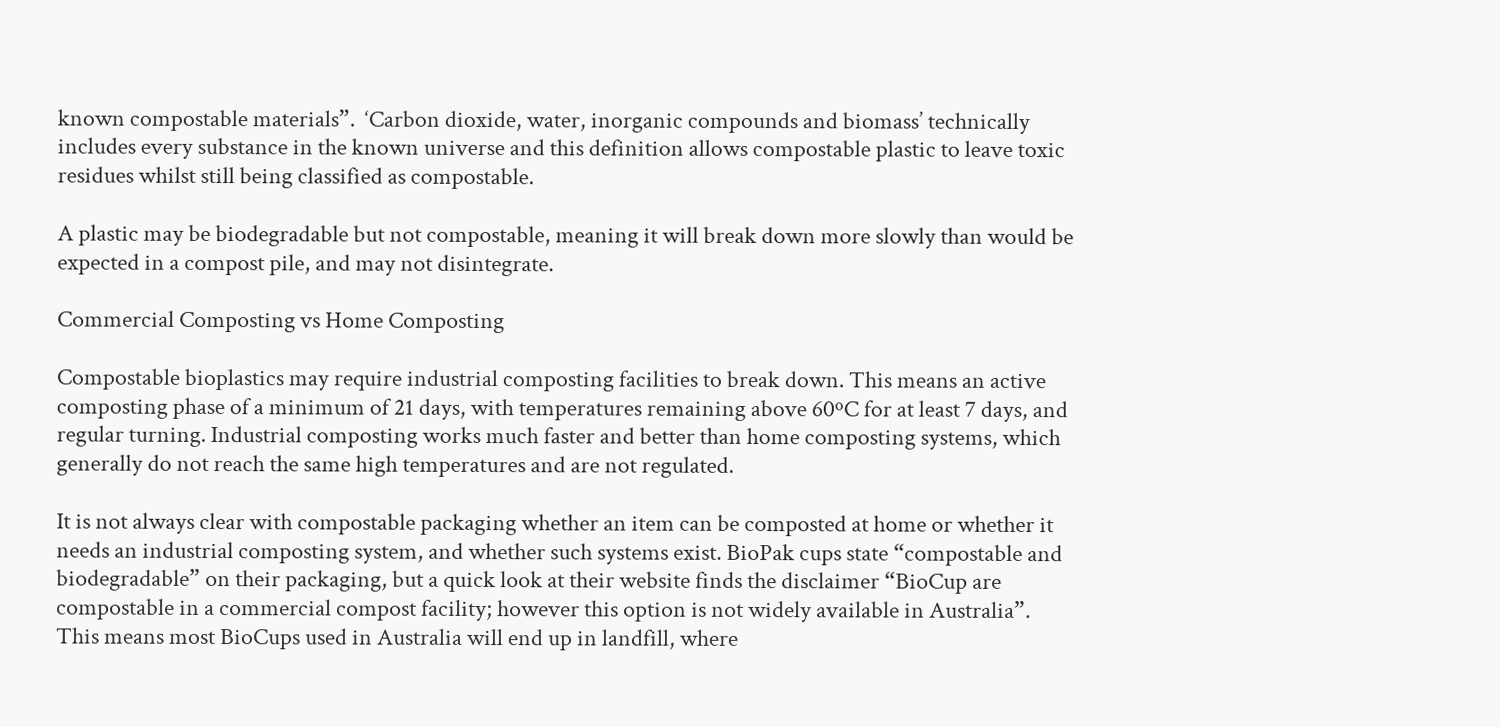known compostable materials”.  ‘Carbon dioxide, water, inorganic compounds and biomass’ technically includes every substance in the known universe and this definition allows compostable plastic to leave toxic residues whilst still being classified as compostable.

A plastic may be biodegradable but not compostable, meaning it will break down more slowly than would be expected in a compost pile, and may not disintegrate.

Commercial Composting vs Home Composting

Compostable bioplastics may require industrial composting facilities to break down. This means an active composting phase of a minimum of 21 days, with temperatures remaining above 60ºC for at least 7 days, and regular turning. Industrial composting works much faster and better than home composting systems, which generally do not reach the same high temperatures and are not regulated.

It is not always clear with compostable packaging whether an item can be composted at home or whether it needs an industrial composting system, and whether such systems exist. BioPak cups state “compostable and biodegradable” on their packaging, but a quick look at their website finds the disclaimer “BioCup are compostable in a commercial compost facility; however this option is not widely available in Australia”. This means most BioCups used in Australia will end up in landfill, where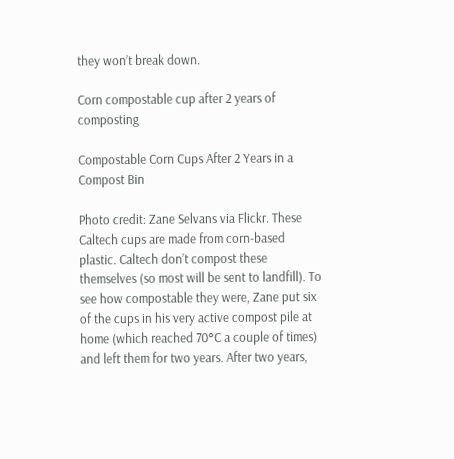they won’t break down.

Corn compostable cup after 2 years of composting

Compostable Corn Cups After 2 Years in a Compost Bin

Photo credit: Zane Selvans via Flickr. These Caltech cups are made from corn-based plastic. Caltech don’t compost these themselves (so most will be sent to landfill). To see how compostable they were, Zane put six of the cups in his very active compost pile at home (which reached 70°C a couple of times) and left them for two years. After two years,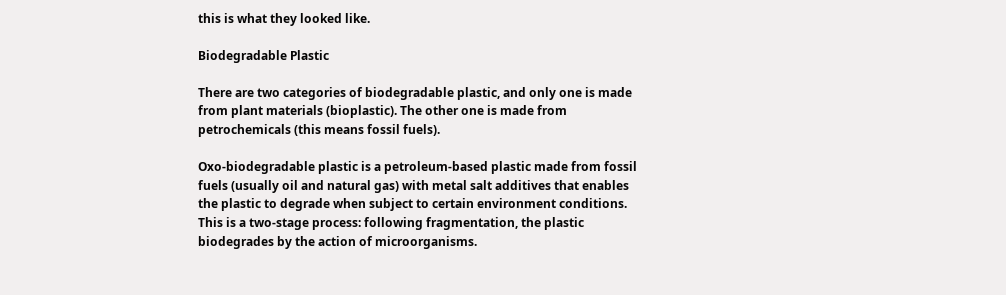this is what they looked like.

Biodegradable Plastic

There are two categories of biodegradable plastic, and only one is made from plant materials (bioplastic). The other one is made from petrochemicals (this means fossil fuels).

Oxo-biodegradable plastic is a petroleum-based plastic made from fossil fuels (usually oil and natural gas) with metal salt additives that enables the plastic to degrade when subject to certain environment conditions. This is a two-stage process: following fragmentation, the plastic biodegrades by the action of microorganisms.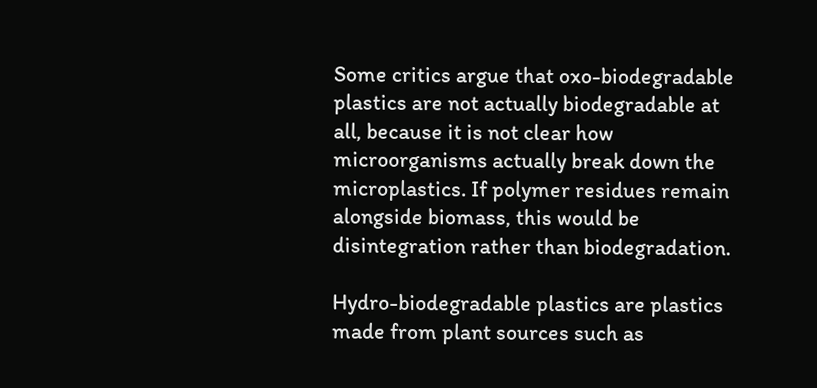Some critics argue that oxo-biodegradable plastics are not actually biodegradable at all, because it is not clear how microorganisms actually break down the microplastics. If polymer residues remain alongside biomass, this would be disintegration rather than biodegradation.

Hydro-biodegradable plastics are plastics made from plant sources such as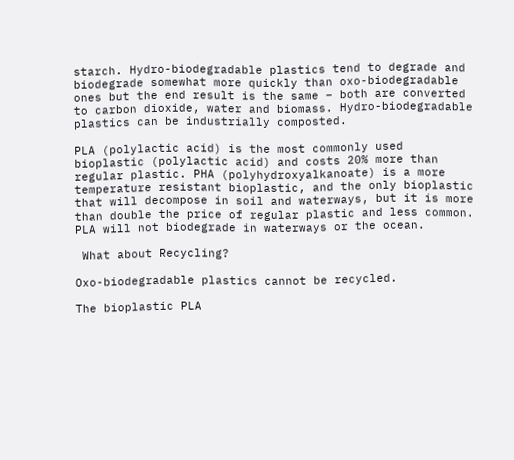starch. Hydro-biodegradable plastics tend to degrade and biodegrade somewhat more quickly than oxo-biodegradable ones but the end result is the same – both are converted to carbon dioxide, water and biomass. Hydro-biodegradable plastics can be industrially composted.

PLA (polylactic acid) is the most commonly used bioplastic (polylactic acid) and costs 20% more than regular plastic. PHA (polyhydroxyalkanoate) is a more temperature resistant bioplastic, and the only bioplastic that will decompose in soil and waterways, but it is more than double the price of regular plastic and less common. PLA will not biodegrade in waterways or the ocean.

 What about Recycling?

Oxo-biodegradable plastics cannot be recycled.

The bioplastic PLA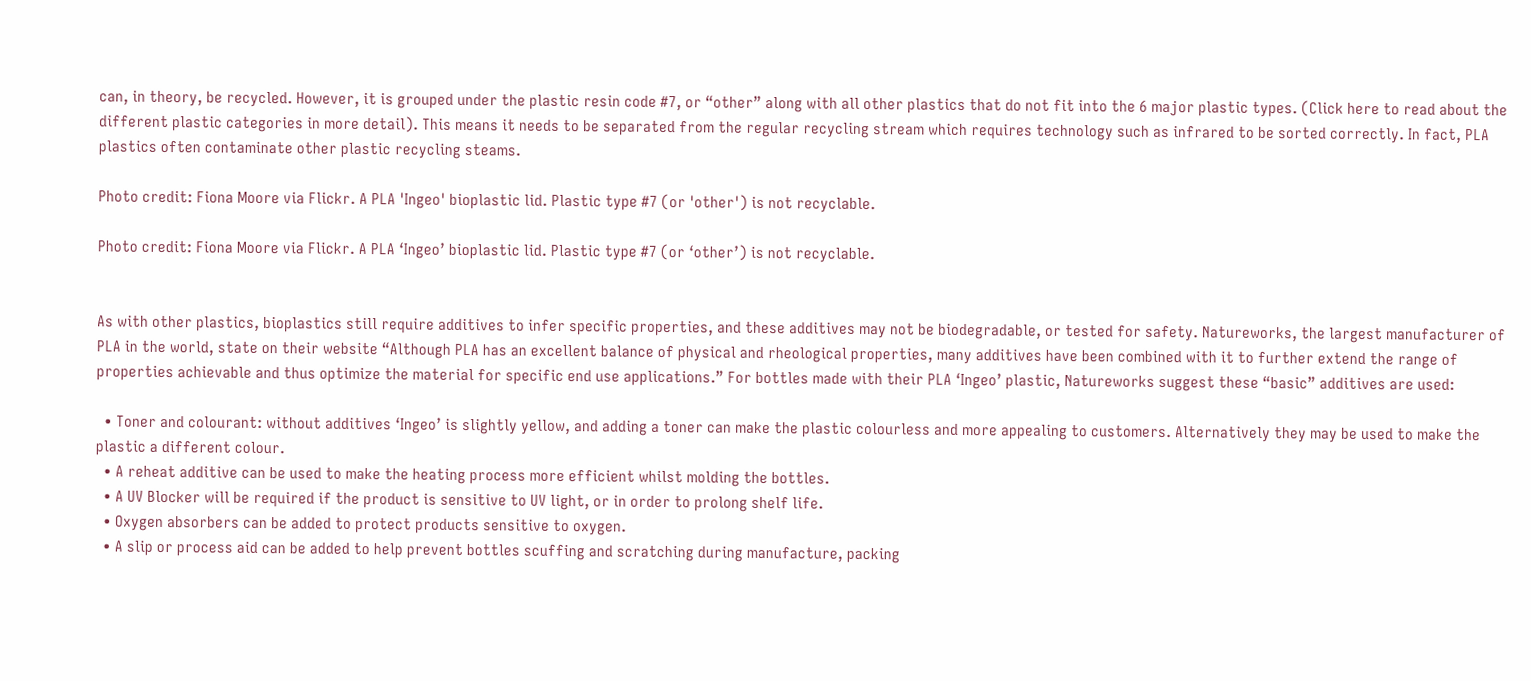can, in theory, be recycled. However, it is grouped under the plastic resin code #7, or “other” along with all other plastics that do not fit into the 6 major plastic types. (Click here to read about the different plastic categories in more detail). This means it needs to be separated from the regular recycling stream which requires technology such as infrared to be sorted correctly. In fact, PLA plastics often contaminate other plastic recycling steams.

Photo credit: Fiona Moore via Flickr. A PLA 'Ingeo' bioplastic lid. Plastic type #7 (or 'other') is not recyclable.

Photo credit: Fiona Moore via Flickr. A PLA ‘Ingeo’ bioplastic lid. Plastic type #7 (or ‘other’) is not recyclable.


As with other plastics, bioplastics still require additives to infer specific properties, and these additives may not be biodegradable, or tested for safety. Natureworks, the largest manufacturer of PLA in the world, state on their website “Although PLA has an excellent balance of physical and rheological properties, many additives have been combined with it to further extend the range of properties achievable and thus optimize the material for specific end use applications.” For bottles made with their PLA ‘Ingeo’ plastic, Natureworks suggest these “basic” additives are used:

  • Toner and colourant: without additives ‘Ingeo’ is slightly yellow, and adding a toner can make the plastic colourless and more appealing to customers. Alternatively they may be used to make the plastic a different colour.
  • A reheat additive can be used to make the heating process more efficient whilst molding the bottles.
  • A UV Blocker will be required if the product is sensitive to UV light, or in order to prolong shelf life.
  • Oxygen absorbers can be added to protect products sensitive to oxygen.
  • A slip or process aid can be added to help prevent bottles scuffing and scratching during manufacture, packing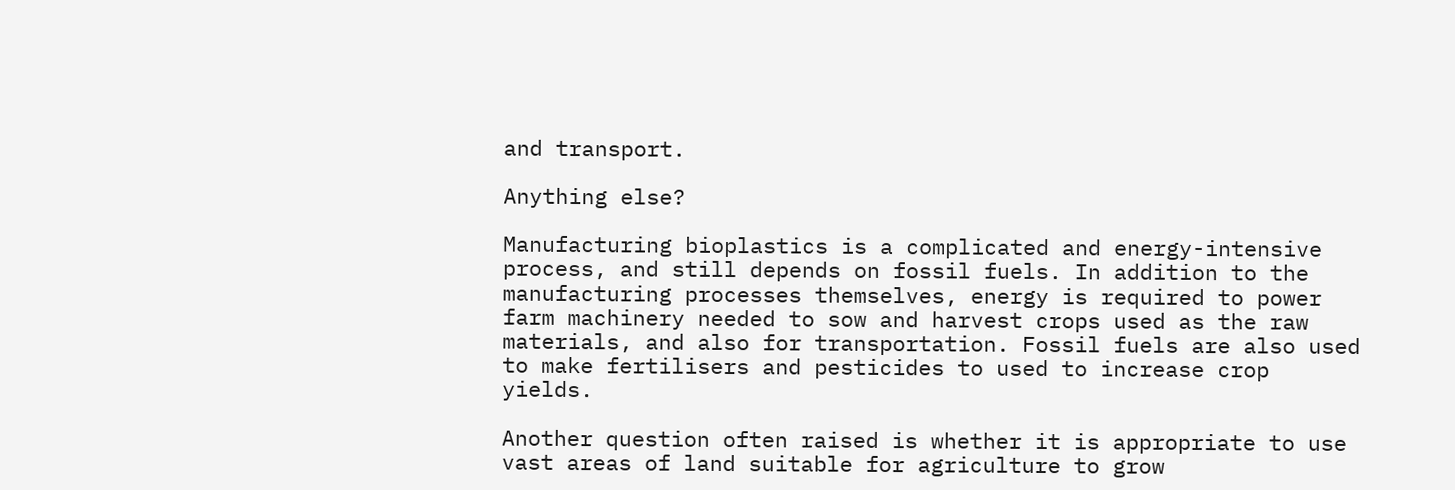and transport.

Anything else?

Manufacturing bioplastics is a complicated and energy-intensive process, and still depends on fossil fuels. In addition to the manufacturing processes themselves, energy is required to power farm machinery needed to sow and harvest crops used as the raw materials, and also for transportation. Fossil fuels are also used to make fertilisers and pesticides to used to increase crop yields.

Another question often raised is whether it is appropriate to use vast areas of land suitable for agriculture to grow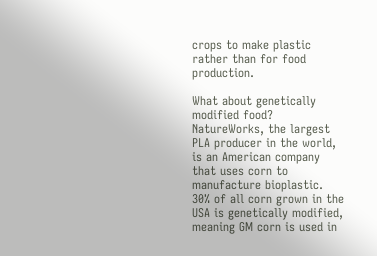crops to make plastic rather than for food production.

What about genetically modified food? NatureWorks, the largest PLA producer in the world, is an American company that uses corn to manufacture bioplastic. 30% of all corn grown in the USA is genetically modified, meaning GM corn is used in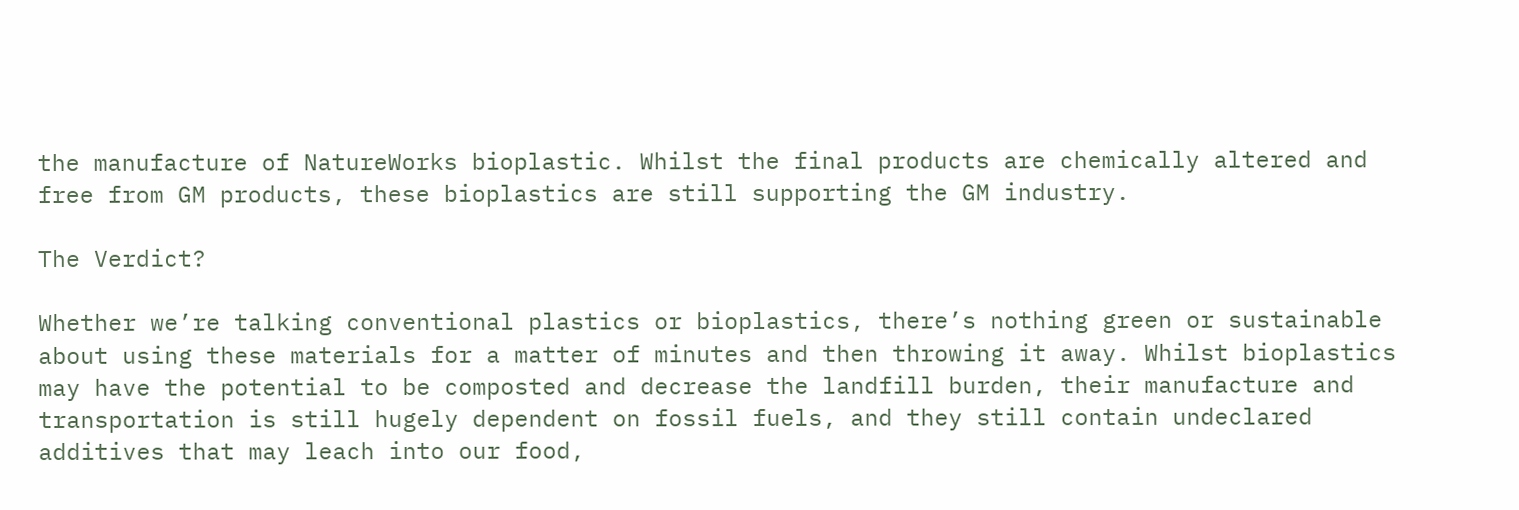the manufacture of NatureWorks bioplastic. Whilst the final products are chemically altered and free from GM products, these bioplastics are still supporting the GM industry.

The Verdict?

Whether we’re talking conventional plastics or bioplastics, there’s nothing green or sustainable about using these materials for a matter of minutes and then throwing it away. Whilst bioplastics may have the potential to be composted and decrease the landfill burden, their manufacture and transportation is still hugely dependent on fossil fuels, and they still contain undeclared additives that may leach into our food,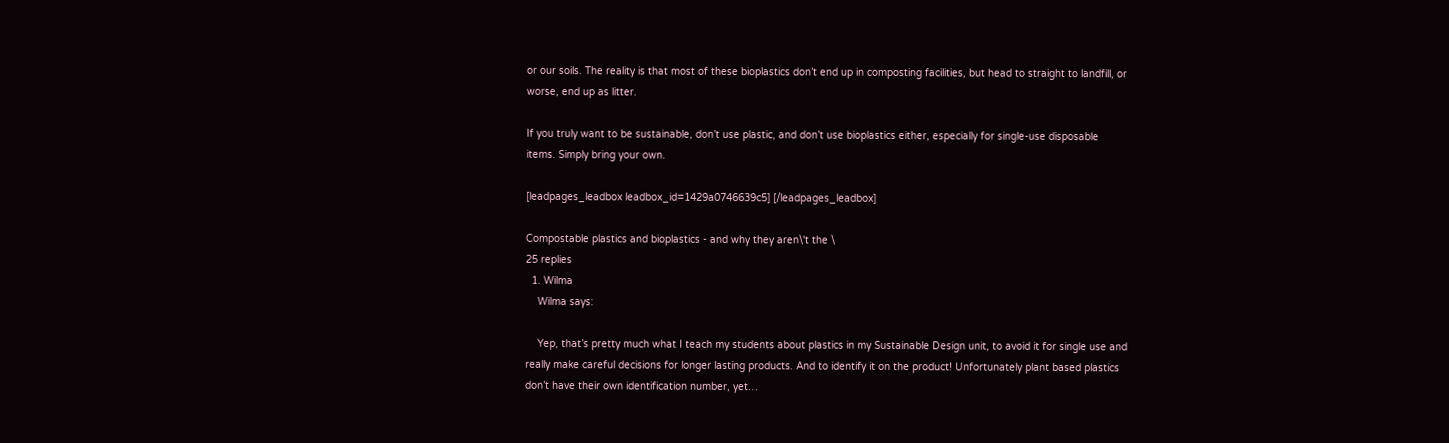or our soils. The reality is that most of these bioplastics don’t end up in composting facilities, but head to straight to landfill, or worse, end up as litter.

If you truly want to be sustainable, don’t use plastic, and don’t use bioplastics either, especially for single-use disposable items. Simply bring your own.

[leadpages_leadbox leadbox_id=1429a0746639c5] [/leadpages_leadbox]

Compostable plastics and bioplastics - and why they aren\'t the \
25 replies
  1. Wilma
    Wilma says:

    Yep, that’s pretty much what I teach my students about plastics in my Sustainable Design unit, to avoid it for single use and really make careful decisions for longer lasting products. And to identify it on the product! Unfortunately plant based plastics don’t have their own identification number, yet…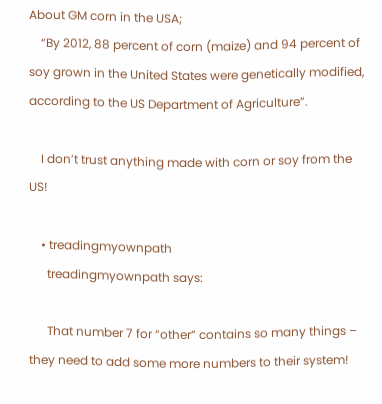About GM corn in the USA;
    “By 2012, 88 percent of corn (maize) and 94 percent of soy grown in the United States were genetically modified, according to the US Department of Agriculture”.

    I don’t trust anything made with corn or soy from the US!

    • treadingmyownpath
      treadingmyownpath says:

      That number 7 for “other” contains so many things – they need to add some more numbers to their system!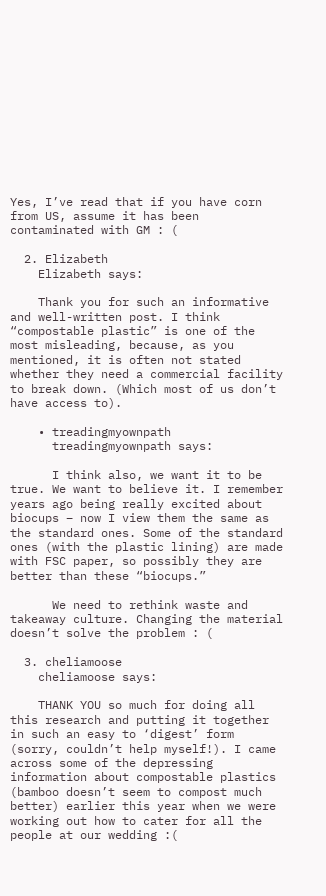Yes, I’ve read that if you have corn from US, assume it has been contaminated with GM : (

  2. Elizabeth
    Elizabeth says:

    Thank you for such an informative and well-written post. I think “compostable plastic” is one of the most misleading, because, as you mentioned, it is often not stated whether they need a commercial facility to break down. (Which most of us don’t have access to).

    • treadingmyownpath
      treadingmyownpath says:

      I think also, we want it to be true. We want to believe it. I remember years ago being really excited about biocups – now I view them the same as the standard ones. Some of the standard ones (with the plastic lining) are made with FSC paper, so possibly they are better than these “biocups.”

      We need to rethink waste and takeaway culture. Changing the material doesn’t solve the problem : (

  3. cheliamoose
    cheliamoose says:

    THANK YOU so much for doing all this research and putting it together in such an easy to ‘digest’ form (sorry, couldn’t help myself!). I came across some of the depressing information about compostable plastics (bamboo doesn’t seem to compost much better) earlier this year when we were working out how to cater for all the people at our wedding :(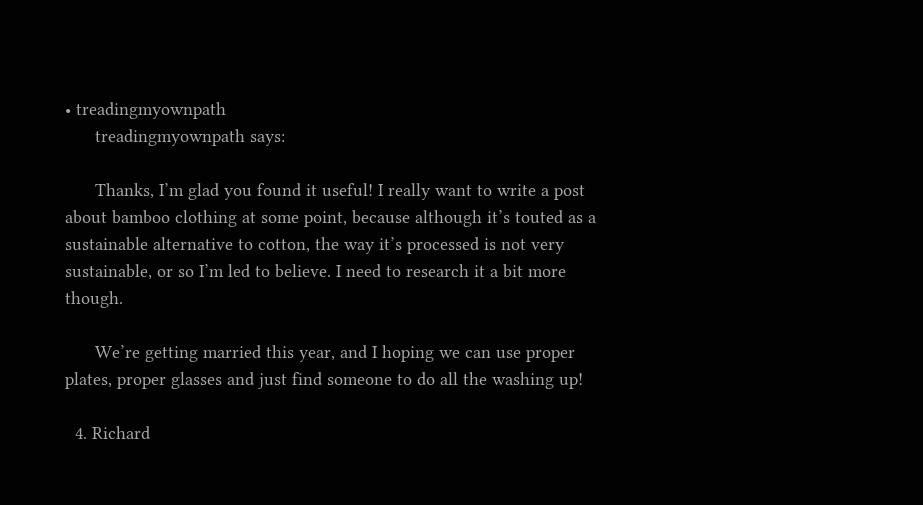• treadingmyownpath
      treadingmyownpath says:

      Thanks, I’m glad you found it useful! I really want to write a post about bamboo clothing at some point, because although it’s touted as a sustainable alternative to cotton, the way it’s processed is not very sustainable, or so I’m led to believe. I need to research it a bit more though.

      We’re getting married this year, and I hoping we can use proper plates, proper glasses and just find someone to do all the washing up!

  4. Richard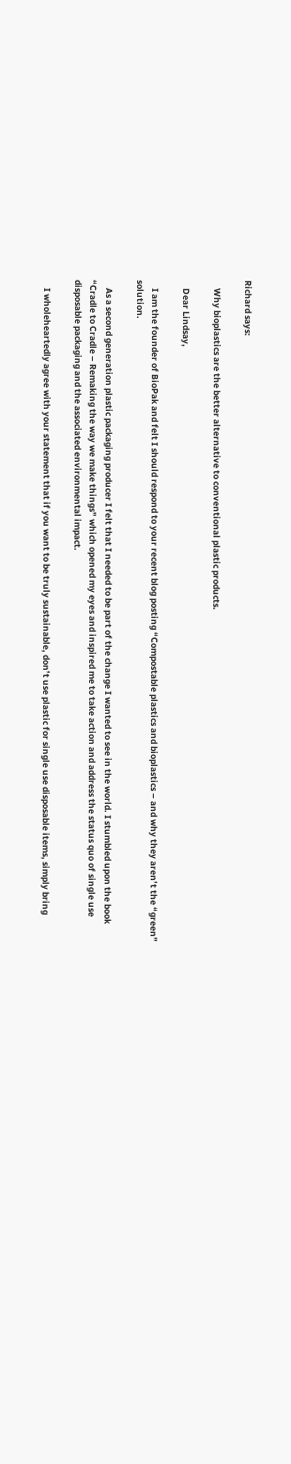Richard says:

    Why bioplastics are the better alternative to conventional plastic products.

    Dear Lindsay,

    I am the founder of BioPak and felt I should respond to your recent blog posting “Compostable plastics and bioplastics – and why they aren’t the “green” solution.

    As a second generation plastic packaging producer I felt that I needed to be part of the change I wanted to see in the world. I stumbled upon the book “Cradle to Cradle – Remaking the way we make things” which opened my eyes and inspired me to take action and address the status quo of single use disposable packaging and the associated environmental impact.

    I wholeheartedly agree with your statement that if you want to be truly sustainable, don’t use plastic for single use disposable items, simply bring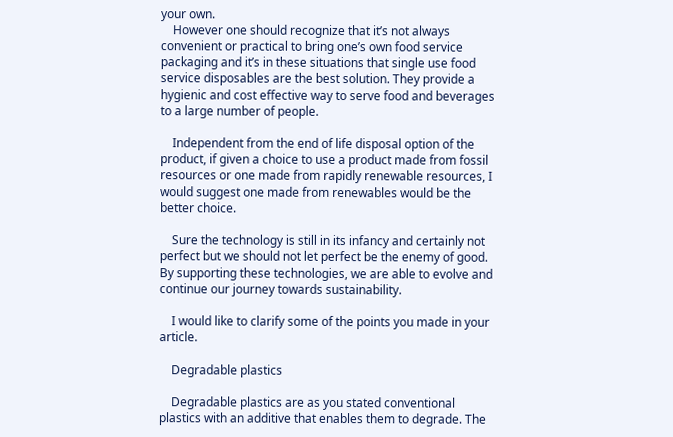your own.
    However one should recognize that it’s not always convenient or practical to bring one’s own food service packaging and it’s in these situations that single use food service disposables are the best solution. They provide a hygienic and cost effective way to serve food and beverages to a large number of people.

    Independent from the end of life disposal option of the product, if given a choice to use a product made from fossil resources or one made from rapidly renewable resources, I would suggest one made from renewables would be the better choice.

    Sure the technology is still in its infancy and certainly not perfect but we should not let perfect be the enemy of good. By supporting these technologies, we are able to evolve and continue our journey towards sustainability.

    I would like to clarify some of the points you made in your article.

    Degradable plastics

    Degradable plastics are as you stated conventional plastics with an additive that enables them to degrade. The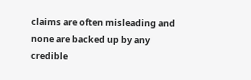claims are often misleading and none are backed up by any credible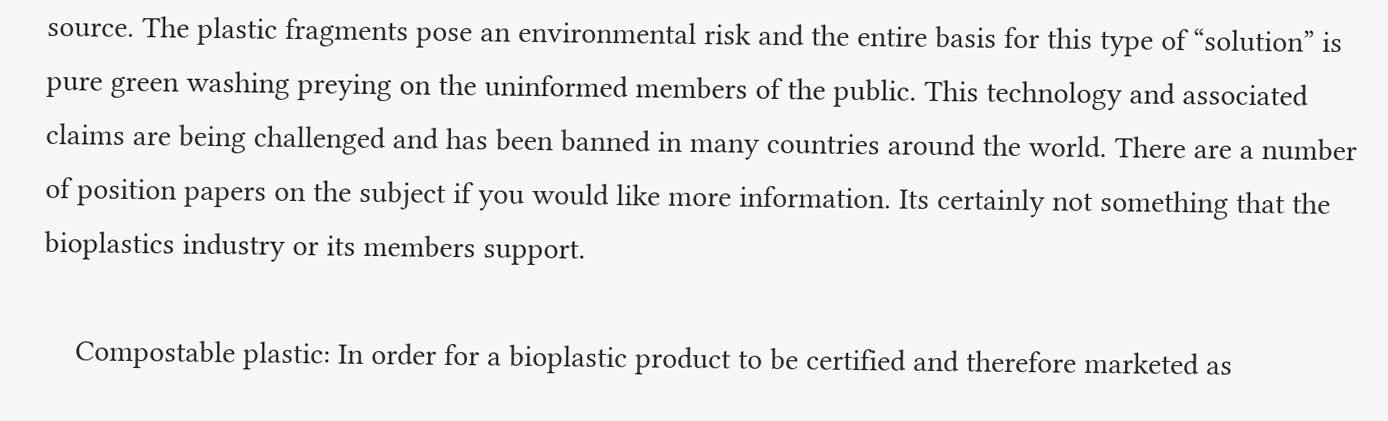source. The plastic fragments pose an environmental risk and the entire basis for this type of “solution” is pure green washing preying on the uninformed members of the public. This technology and associated claims are being challenged and has been banned in many countries around the world. There are a number of position papers on the subject if you would like more information. Its certainly not something that the bioplastics industry or its members support.

    Compostable plastic: In order for a bioplastic product to be certified and therefore marketed as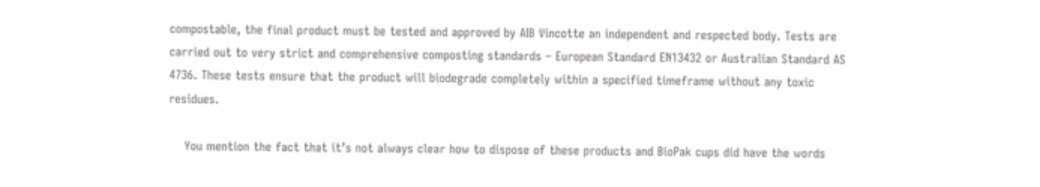compostable, the final product must be tested and approved by AIB Vincotte an independent and respected body. Tests are carried out to very strict and comprehensive composting standards – European Standard EN13432 or Australian Standard AS 4736. These tests ensure that the product will biodegrade completely within a specified timeframe without any toxic residues.

    You mention the fact that it’s not always clear how to dispose of these products and BioPak cups did have the words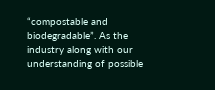“compostable and biodegradable”. As the industry along with our understanding of possible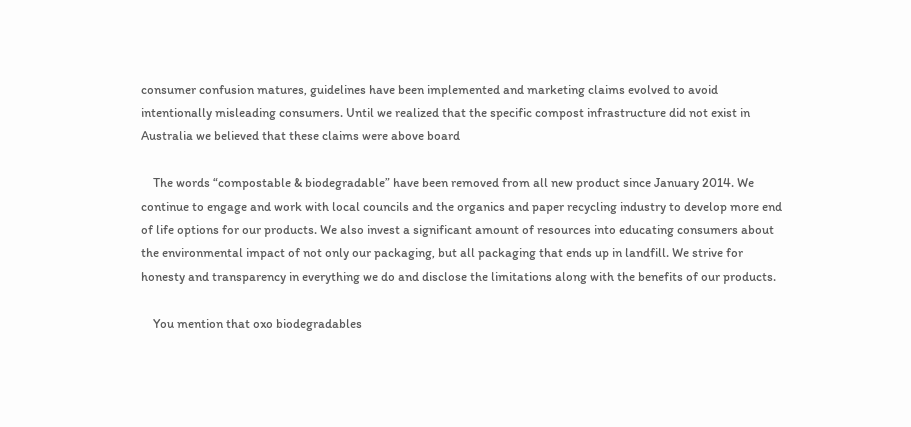consumer confusion matures, guidelines have been implemented and marketing claims evolved to avoid intentionally misleading consumers. Until we realized that the specific compost infrastructure did not exist in Australia we believed that these claims were above board

    The words “compostable & biodegradable” have been removed from all new product since January 2014. We continue to engage and work with local councils and the organics and paper recycling industry to develop more end of life options for our products. We also invest a significant amount of resources into educating consumers about the environmental impact of not only our packaging, but all packaging that ends up in landfill. We strive for honesty and transparency in everything we do and disclose the limitations along with the benefits of our products.

    You mention that oxo biodegradables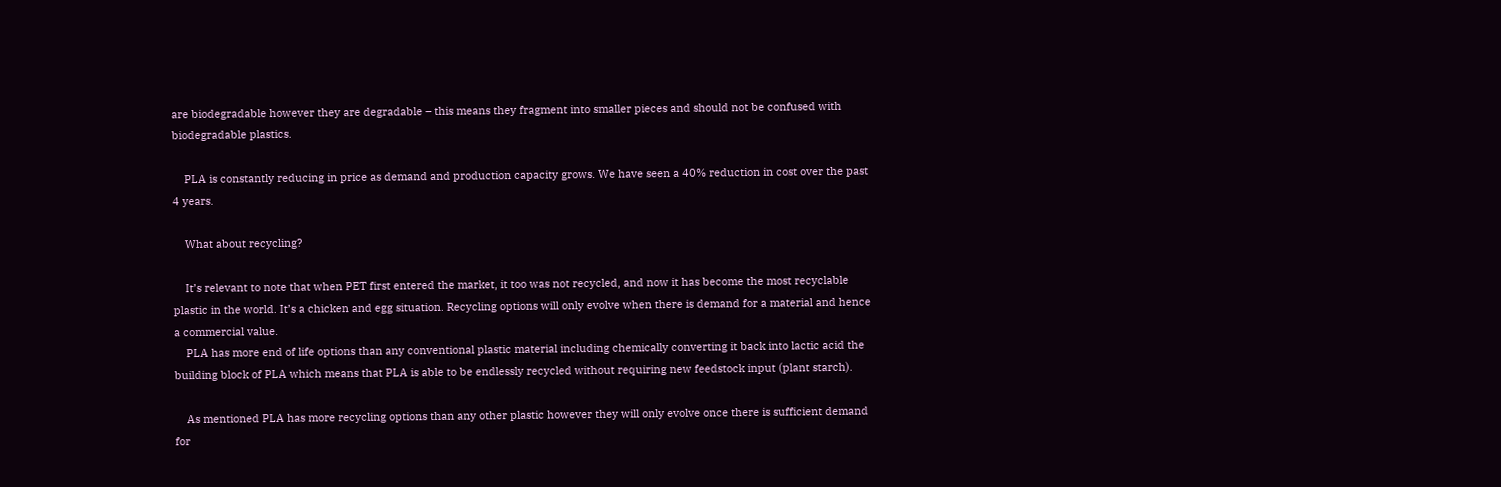are biodegradable however they are degradable – this means they fragment into smaller pieces and should not be confused with biodegradable plastics.

    PLA is constantly reducing in price as demand and production capacity grows. We have seen a 40% reduction in cost over the past 4 years.

    What about recycling?

    It’s relevant to note that when PET first entered the market, it too was not recycled, and now it has become the most recyclable plastic in the world. It’s a chicken and egg situation. Recycling options will only evolve when there is demand for a material and hence a commercial value.
    PLA has more end of life options than any conventional plastic material including chemically converting it back into lactic acid the building block of PLA which means that PLA is able to be endlessly recycled without requiring new feedstock input (plant starch).

    As mentioned PLA has more recycling options than any other plastic however they will only evolve once there is sufficient demand for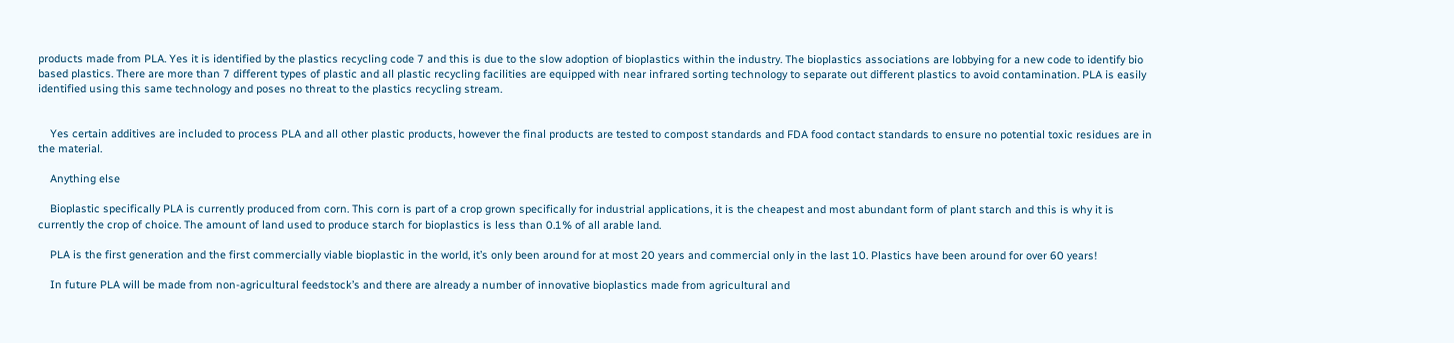products made from PLA. Yes it is identified by the plastics recycling code 7 and this is due to the slow adoption of bioplastics within the industry. The bioplastics associations are lobbying for a new code to identify bio based plastics. There are more than 7 different types of plastic and all plastic recycling facilities are equipped with near infrared sorting technology to separate out different plastics to avoid contamination. PLA is easily identified using this same technology and poses no threat to the plastics recycling stream.


    Yes certain additives are included to process PLA and all other plastic products, however the final products are tested to compost standards and FDA food contact standards to ensure no potential toxic residues are in the material.

    Anything else

    Bioplastic specifically PLA is currently produced from corn. This corn is part of a crop grown specifically for industrial applications, it is the cheapest and most abundant form of plant starch and this is why it is currently the crop of choice. The amount of land used to produce starch for bioplastics is less than 0.1% of all arable land.

    PLA is the first generation and the first commercially viable bioplastic in the world, it’s only been around for at most 20 years and commercial only in the last 10. Plastics have been around for over 60 years!

    In future PLA will be made from non-agricultural feedstock’s and there are already a number of innovative bioplastics made from agricultural and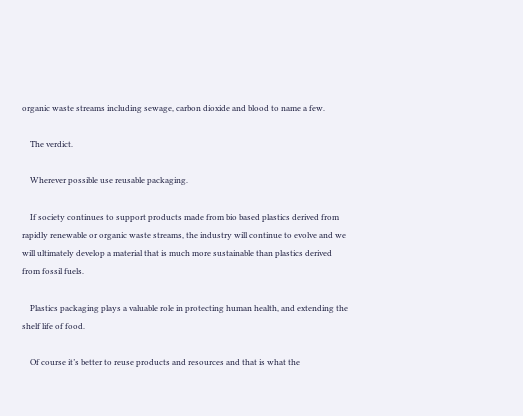organic waste streams including sewage, carbon dioxide and blood to name a few.

    The verdict.

    Wherever possible use reusable packaging.

    If society continues to support products made from bio based plastics derived from rapidly renewable or organic waste streams, the industry will continue to evolve and we will ultimately develop a material that is much more sustainable than plastics derived from fossil fuels.

    Plastics packaging plays a valuable role in protecting human health, and extending the shelf life of food.

    Of course it’s better to reuse products and resources and that is what the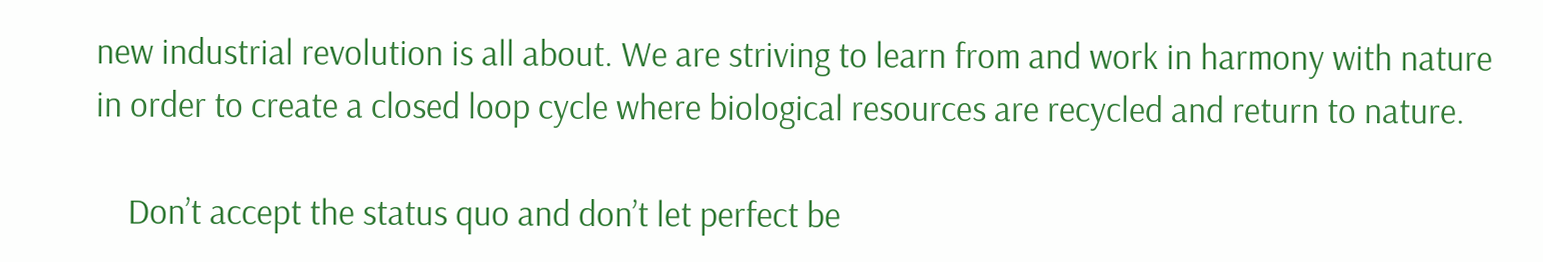new industrial revolution is all about. We are striving to learn from and work in harmony with nature in order to create a closed loop cycle where biological resources are recycled and return to nature.

    Don’t accept the status quo and don’t let perfect be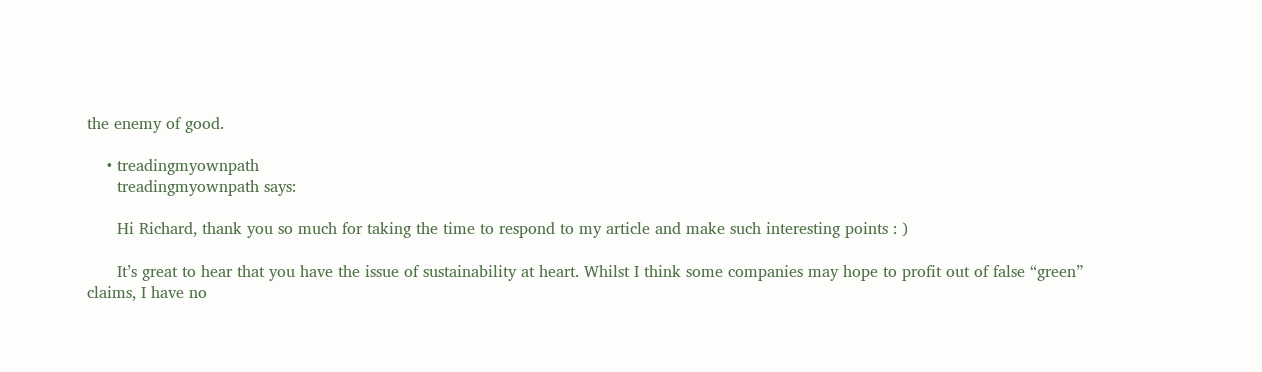the enemy of good.

    • treadingmyownpath
      treadingmyownpath says:

      Hi Richard, thank you so much for taking the time to respond to my article and make such interesting points : )

      It’s great to hear that you have the issue of sustainability at heart. Whilst I think some companies may hope to profit out of false “green” claims, I have no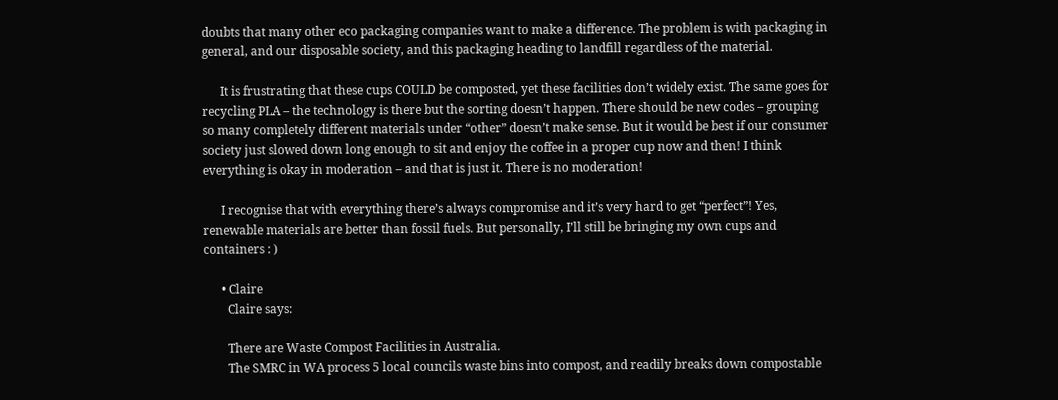doubts that many other eco packaging companies want to make a difference. The problem is with packaging in general, and our disposable society, and this packaging heading to landfill regardless of the material.

      It is frustrating that these cups COULD be composted, yet these facilities don’t widely exist. The same goes for recycling PLA – the technology is there but the sorting doesn’t happen. There should be new codes – grouping so many completely different materials under “other” doesn’t make sense. But it would be best if our consumer society just slowed down long enough to sit and enjoy the coffee in a proper cup now and then! I think everything is okay in moderation – and that is just it. There is no moderation!

      I recognise that with everything there’s always compromise and it’s very hard to get “perfect”! Yes, renewable materials are better than fossil fuels. But personally, I’ll still be bringing my own cups and containers : )

      • Claire
        Claire says:

        There are Waste Compost Facilities in Australia.
        The SMRC in WA process 5 local councils waste bins into compost, and readily breaks down compostable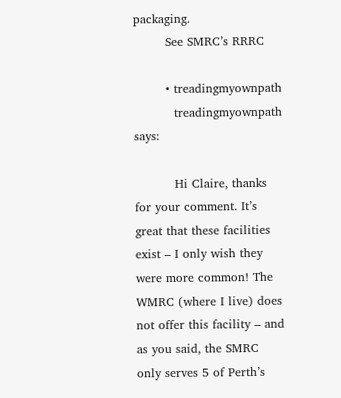packaging.
        See SMRC’s RRRC

        • treadingmyownpath
          treadingmyownpath says:

          Hi Claire, thanks for your comment. It’s great that these facilities exist – I only wish they were more common! The WMRC (where I live) does not offer this facility – and as you said, the SMRC only serves 5 of Perth’s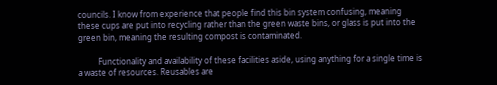councils. I know from experience that people find this bin system confusing, meaning these cups are put into recycling rather than the green waste bins, or glass is put into the green bin, meaning the resulting compost is contaminated.

          Functionality and availability of these facilities aside, using anything for a single time is a waste of resources. Reusables are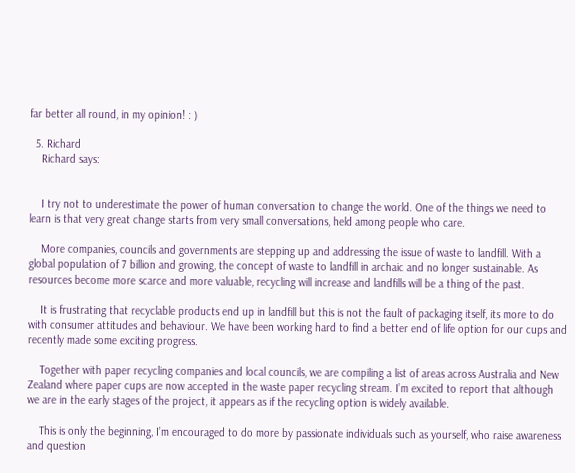far better all round, in my opinion! : )

  5. Richard
    Richard says:


    I try not to underestimate the power of human conversation to change the world. One of the things we need to learn is that very great change starts from very small conversations, held among people who care.

    More companies, councils and governments are stepping up and addressing the issue of waste to landfill. With a global population of 7 billion and growing, the concept of waste to landfill in archaic and no longer sustainable. As resources become more scarce and more valuable, recycling will increase and landfills will be a thing of the past.

    It is frustrating that recyclable products end up in landfill but this is not the fault of packaging itself, its more to do with consumer attitudes and behaviour. We have been working hard to find a better end of life option for our cups and recently made some exciting progress.

    Together with paper recycling companies and local councils, we are compiling a list of areas across Australia and New Zealand where paper cups are now accepted in the waste paper recycling stream. I’m excited to report that although we are in the early stages of the project, it appears as if the recycling option is widely available.

    This is only the beginning, I’m encouraged to do more by passionate individuals such as yourself, who raise awareness and question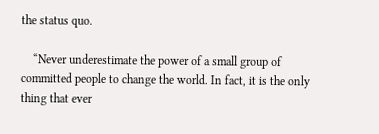the status quo.

    “Never underestimate the power of a small group of committed people to change the world. In fact, it is the only thing that ever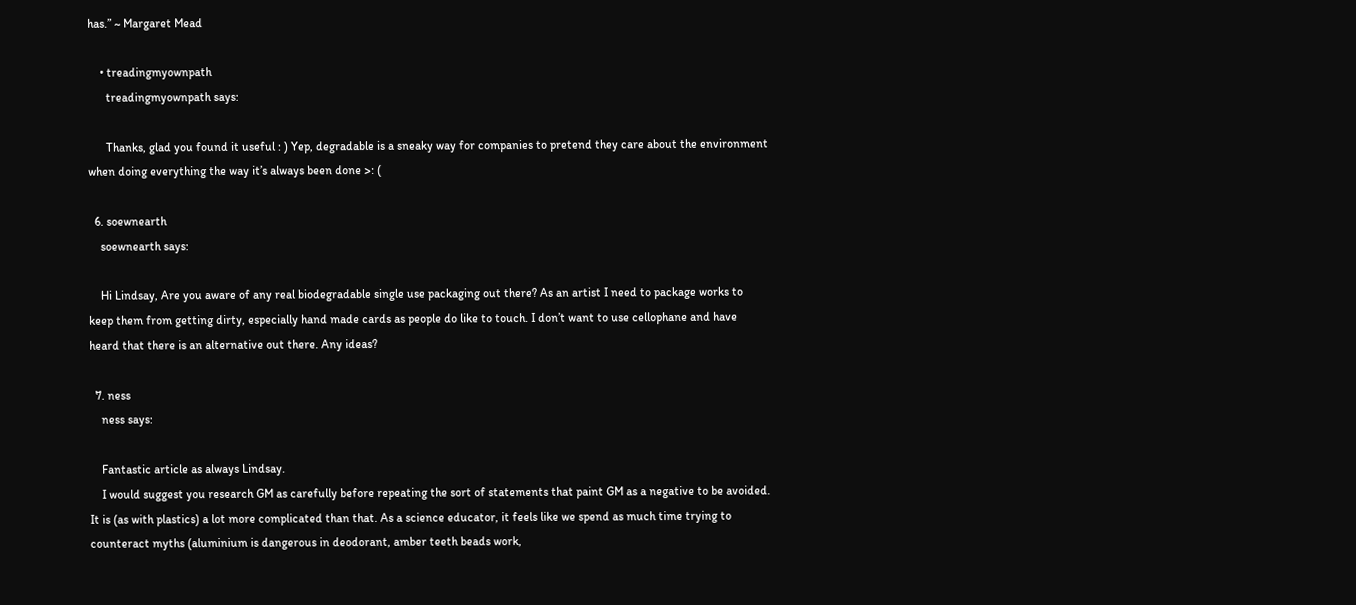has.” ~ Margaret Mead

    • treadingmyownpath
      treadingmyownpath says:

      Thanks, glad you found it useful : ) Yep, degradable is a sneaky way for companies to pretend they care about the environment when doing everything the way it’s always been done >: (

  6. soewnearth
    soewnearth says:

    Hi Lindsay, Are you aware of any real biodegradable single use packaging out there? As an artist I need to package works to keep them from getting dirty, especially hand made cards as people do like to touch. I don’t want to use cellophane and have heard that there is an alternative out there. Any ideas?

  7. ness
    ness says:

    Fantastic article as always Lindsay.
    I would suggest you research GM as carefully before repeating the sort of statements that paint GM as a negative to be avoided. It is (as with plastics) a lot more complicated than that. As a science educator, it feels like we spend as much time trying to counteract myths (aluminium is dangerous in deodorant, amber teeth beads work,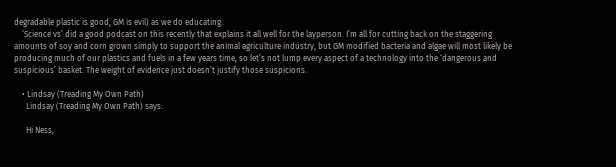degradable plastic is good, GM is evil) as we do educating.
    ‘Science vs’ did a good podcast on this recently that explains it all well for the layperson. I’m all for cutting back on the staggering amounts of soy and corn grown simply to support the animal agriculture industry, but GM modified bacteria and algae will most likely be producing much of our plastics and fuels in a few years time, so let’s not lump every aspect of a technology into the ‘dangerous and suspicious’ basket. The weight of evidence just doesn’t justify those suspicions.

    • Lindsay (Treading My Own Path)
      Lindsay (Treading My Own Path) says:

      Hi Ness,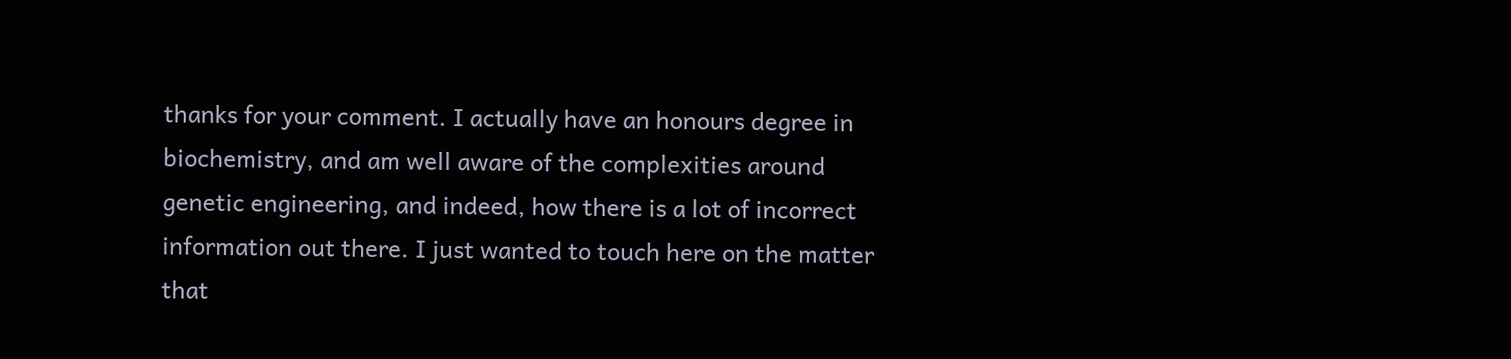thanks for your comment. I actually have an honours degree in biochemistry, and am well aware of the complexities around genetic engineering, and indeed, how there is a lot of incorrect information out there. I just wanted to touch here on the matter that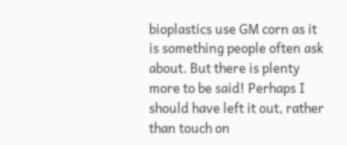bioplastics use GM corn as it is something people often ask about. But there is plenty more to be said! Perhaps I should have left it out, rather than touch on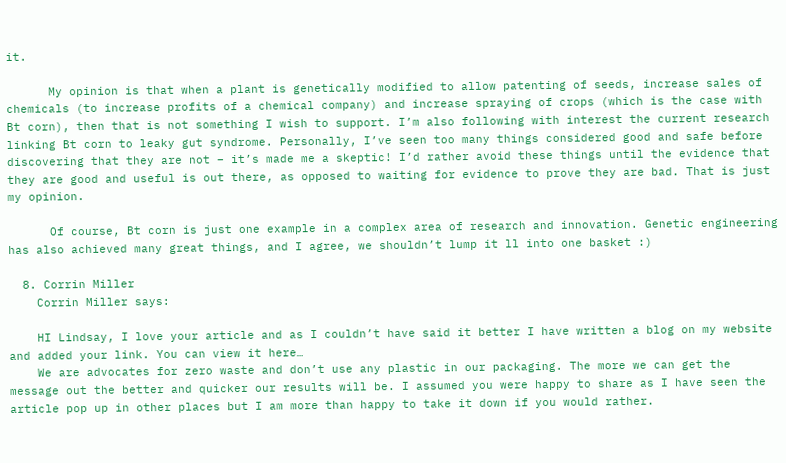it.

      My opinion is that when a plant is genetically modified to allow patenting of seeds, increase sales of chemicals (to increase profits of a chemical company) and increase spraying of crops (which is the case with Bt corn), then that is not something I wish to support. I’m also following with interest the current research linking Bt corn to leaky gut syndrome. Personally, I’ve seen too many things considered good and safe before discovering that they are not – it’s made me a skeptic! I’d rather avoid these things until the evidence that they are good and useful is out there, as opposed to waiting for evidence to prove they are bad. That is just my opinion.

      Of course, Bt corn is just one example in a complex area of research and innovation. Genetic engineering has also achieved many great things, and I agree, we shouldn’t lump it ll into one basket :)

  8. Corrin Miller
    Corrin Miller says:

    HI Lindsay, I love your article and as I couldn’t have said it better I have written a blog on my website and added your link. You can view it here…
    We are advocates for zero waste and don’t use any plastic in our packaging. The more we can get the message out the better and quicker our results will be. I assumed you were happy to share as I have seen the article pop up in other places but I am more than happy to take it down if you would rather.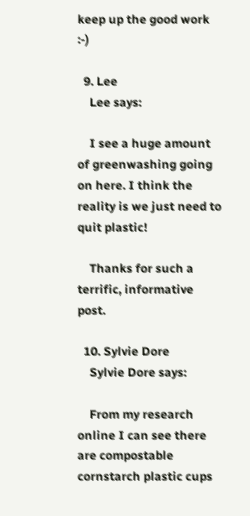keep up the good work :-)

  9. Lee
    Lee says:

    I see a huge amount of greenwashing going on here. I think the reality is we just need to quit plastic!

    Thanks for such a terrific, informative post.

  10. Sylvie Dore
    Sylvie Dore says:

    From my research online I can see there are compostable cornstarch plastic cups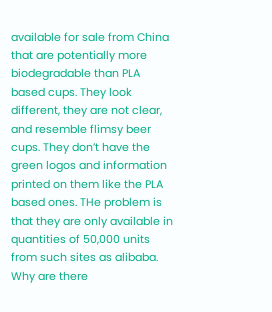available for sale from China that are potentially more biodegradable than PLA based cups. They look different, they are not clear, and resemble flimsy beer cups. They don’t have the green logos and information printed on them like the PLA based ones. THe problem is that they are only available in quantities of 50,000 units from such sites as alibaba. Why are there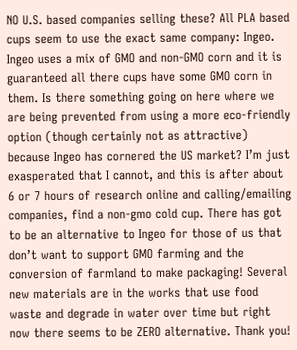NO U.S. based companies selling these? All PLA based cups seem to use the exact same company: Ingeo. Ingeo uses a mix of GMO and non-GMO corn and it is guaranteed all there cups have some GMO corn in them. Is there something going on here where we are being prevented from using a more eco-friendly option (though certainly not as attractive) because Ingeo has cornered the US market? I’m just exasperated that I cannot, and this is after about 6 or 7 hours of research online and calling/emailing companies, find a non-gmo cold cup. There has got to be an alternative to Ingeo for those of us that don’t want to support GMO farming and the conversion of farmland to make packaging! Several new materials are in the works that use food waste and degrade in water over time but right now there seems to be ZERO alternative. Thank you!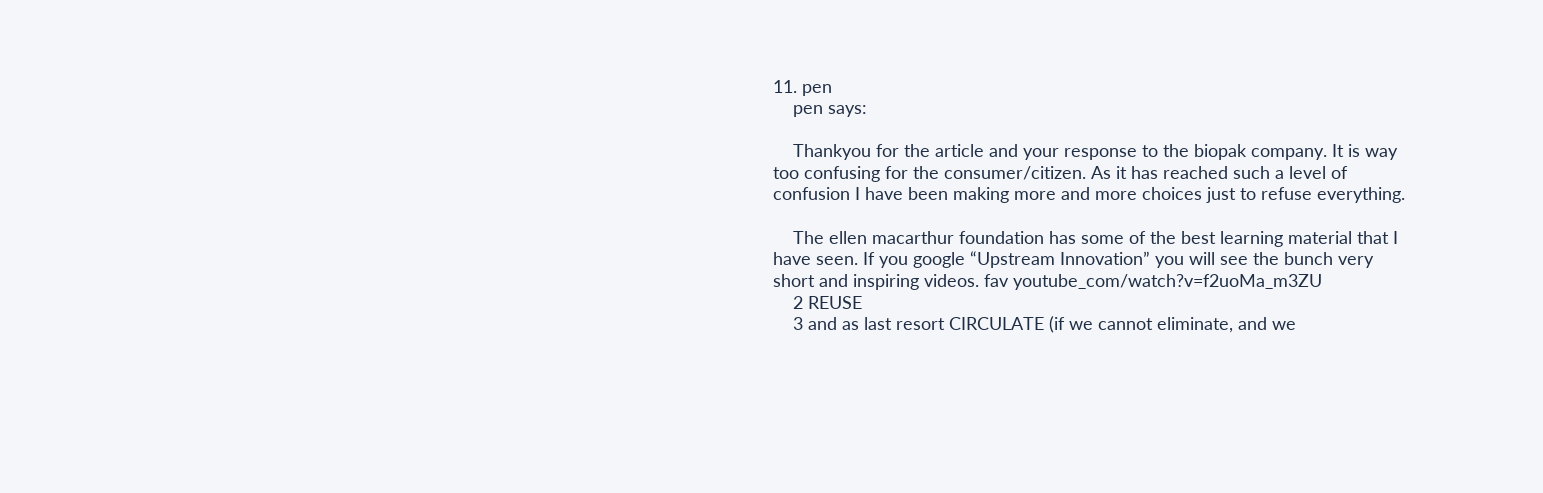11. pen
    pen says:

    Thankyou for the article and your response to the biopak company. It is way too confusing for the consumer/citizen. As it has reached such a level of confusion I have been making more and more choices just to refuse everything.

    The ellen macarthur foundation has some of the best learning material that I have seen. If you google “Upstream Innovation” you will see the bunch very short and inspiring videos. fav youtube_com/watch?v=f2uoMa_m3ZU
    2 REUSE
    3 and as last resort CIRCULATE (if we cannot eliminate, and we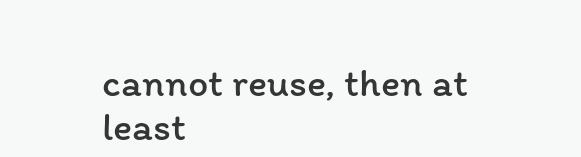cannot reuse, then at least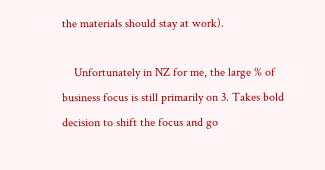the materials should stay at work).

    Unfortunately in NZ for me, the large % of business focus is still primarily on 3. Takes bold decision to shift the focus and go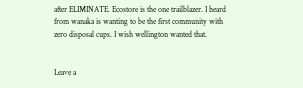after ELIMINATE. Ecostore is the one trailblazer. I heard from wanaka is wanting to be the first community with zero disposal cups. I wish wellington wanted that.


Leave a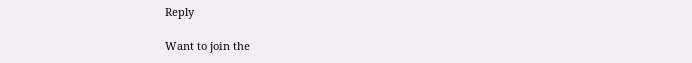Reply

Want to join the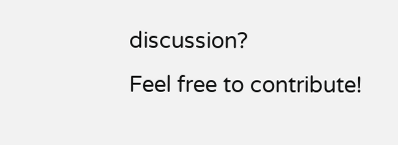discussion?
Feel free to contribute!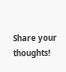Share your thoughts!